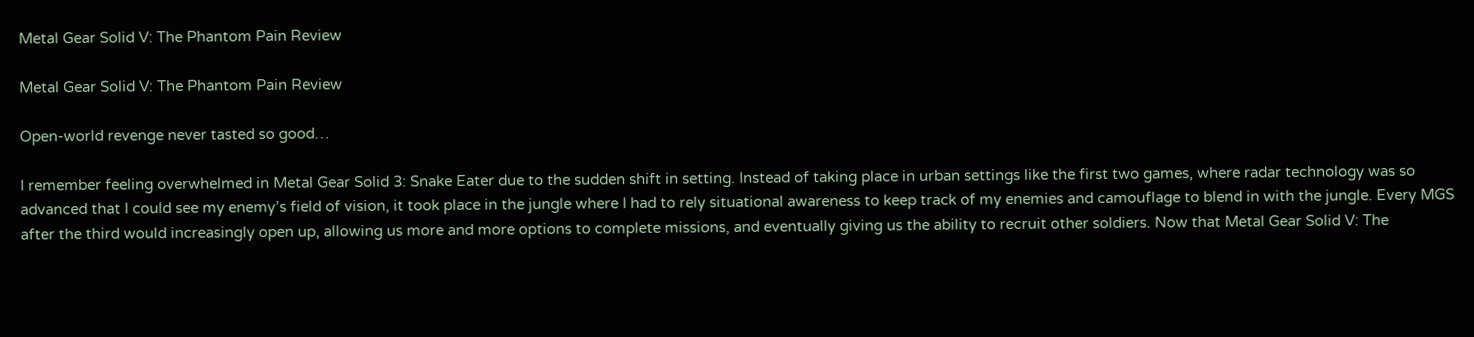Metal Gear Solid V: The Phantom Pain Review

Metal Gear Solid V: The Phantom Pain Review

Open-world revenge never tasted so good…

I remember feeling overwhelmed in Metal Gear Solid 3: Snake Eater due to the sudden shift in setting. Instead of taking place in urban settings like the first two games, where radar technology was so advanced that I could see my enemy’s field of vision, it took place in the jungle where I had to rely situational awareness to keep track of my enemies and camouflage to blend in with the jungle. Every MGS after the third would increasingly open up, allowing us more and more options to complete missions, and eventually giving us the ability to recruit other soldiers. Now that Metal Gear Solid V: The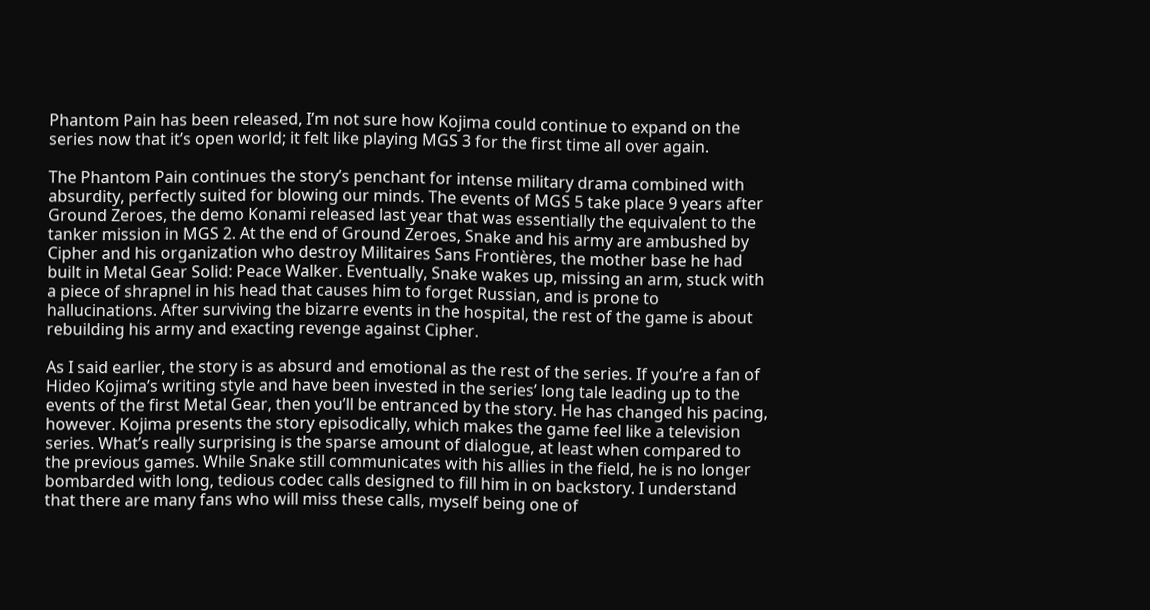Phantom Pain has been released, I’m not sure how Kojima could continue to expand on the series now that it’s open world; it felt like playing MGS 3 for the first time all over again.

The Phantom Pain continues the story’s penchant for intense military drama combined with absurdity, perfectly suited for blowing our minds. The events of MGS 5 take place 9 years after Ground Zeroes, the demo Konami released last year that was essentially the equivalent to the tanker mission in MGS 2. At the end of Ground Zeroes, Snake and his army are ambushed by Cipher and his organization who destroy Militaires Sans Frontières, the mother base he had built in Metal Gear Solid: Peace Walker. Eventually, Snake wakes up, missing an arm, stuck with a piece of shrapnel in his head that causes him to forget Russian, and is prone to hallucinations. After surviving the bizarre events in the hospital, the rest of the game is about rebuilding his army and exacting revenge against Cipher.

As I said earlier, the story is as absurd and emotional as the rest of the series. If you’re a fan of Hideo Kojima’s writing style and have been invested in the series’ long tale leading up to the events of the first Metal Gear, then you’ll be entranced by the story. He has changed his pacing, however. Kojima presents the story episodically, which makes the game feel like a television series. What’s really surprising is the sparse amount of dialogue, at least when compared to the previous games. While Snake still communicates with his allies in the field, he is no longer bombarded with long, tedious codec calls designed to fill him in on backstory. I understand that there are many fans who will miss these calls, myself being one of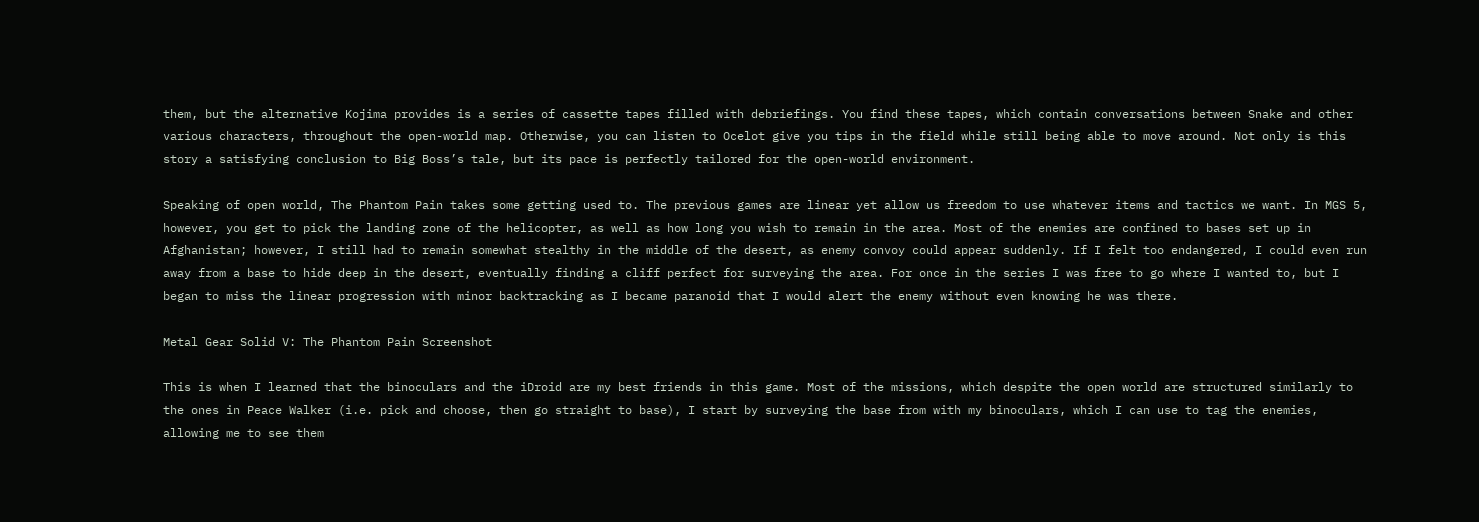them, but the alternative Kojima provides is a series of cassette tapes filled with debriefings. You find these tapes, which contain conversations between Snake and other various characters, throughout the open-world map. Otherwise, you can listen to Ocelot give you tips in the field while still being able to move around. Not only is this story a satisfying conclusion to Big Boss’s tale, but its pace is perfectly tailored for the open-world environment.

Speaking of open world, The Phantom Pain takes some getting used to. The previous games are linear yet allow us freedom to use whatever items and tactics we want. In MGS 5, however, you get to pick the landing zone of the helicopter, as well as how long you wish to remain in the area. Most of the enemies are confined to bases set up in Afghanistan; however, I still had to remain somewhat stealthy in the middle of the desert, as enemy convoy could appear suddenly. If I felt too endangered, I could even run away from a base to hide deep in the desert, eventually finding a cliff perfect for surveying the area. For once in the series I was free to go where I wanted to, but I began to miss the linear progression with minor backtracking as I became paranoid that I would alert the enemy without even knowing he was there.

Metal Gear Solid V: The Phantom Pain Screenshot

This is when I learned that the binoculars and the iDroid are my best friends in this game. Most of the missions, which despite the open world are structured similarly to the ones in Peace Walker (i.e. pick and choose, then go straight to base), I start by surveying the base from with my binoculars, which I can use to tag the enemies, allowing me to see them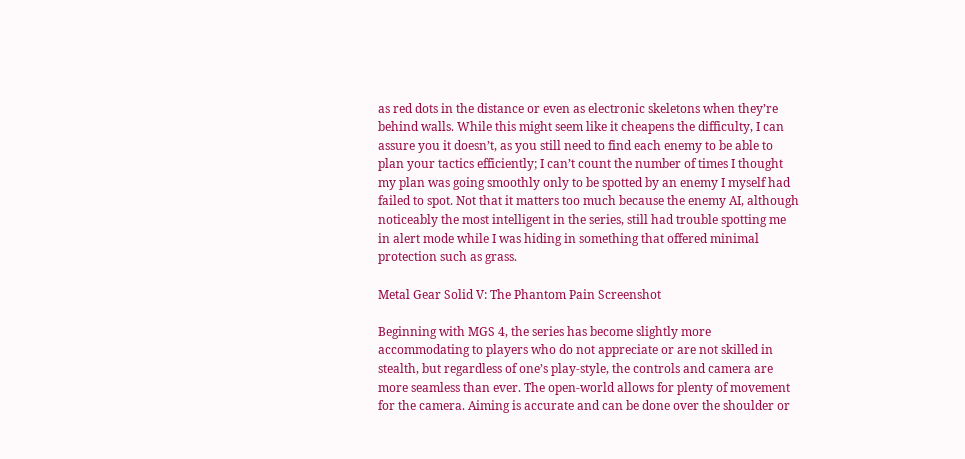as red dots in the distance or even as electronic skeletons when they’re behind walls. While this might seem like it cheapens the difficulty, I can assure you it doesn’t, as you still need to find each enemy to be able to plan your tactics efficiently; I can’t count the number of times I thought my plan was going smoothly only to be spotted by an enemy I myself had failed to spot. Not that it matters too much because the enemy AI, although noticeably the most intelligent in the series, still had trouble spotting me in alert mode while I was hiding in something that offered minimal protection such as grass.

Metal Gear Solid V: The Phantom Pain Screenshot

Beginning with MGS 4, the series has become slightly more accommodating to players who do not appreciate or are not skilled in stealth, but regardless of one’s play-style, the controls and camera are more seamless than ever. The open-world allows for plenty of movement for the camera. Aiming is accurate and can be done over the shoulder or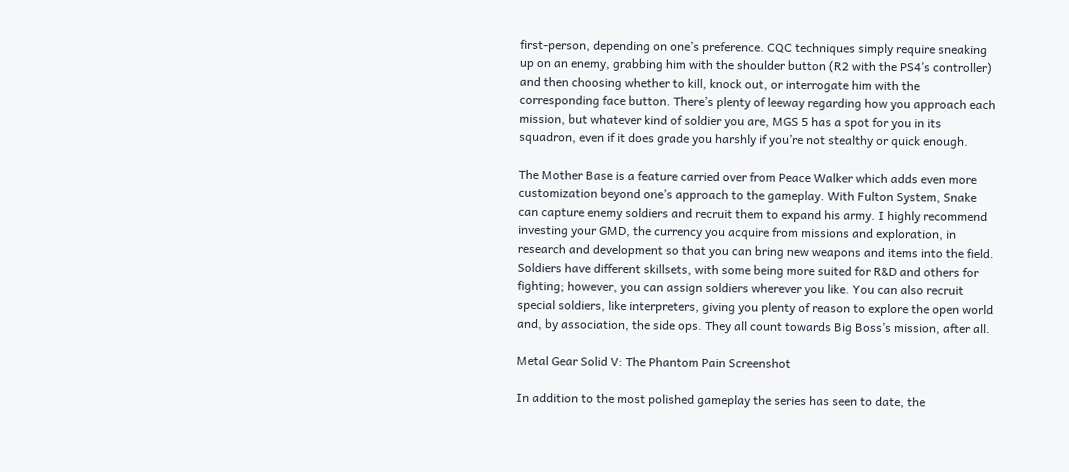first-person, depending on one’s preference. CQC techniques simply require sneaking up on an enemy, grabbing him with the shoulder button (R2 with the PS4’s controller) and then choosing whether to kill, knock out, or interrogate him with the corresponding face button. There’s plenty of leeway regarding how you approach each mission, but whatever kind of soldier you are, MGS 5 has a spot for you in its squadron, even if it does grade you harshly if you’re not stealthy or quick enough.

The Mother Base is a feature carried over from Peace Walker which adds even more customization beyond one’s approach to the gameplay. With Fulton System, Snake can capture enemy soldiers and recruit them to expand his army. I highly recommend investing your GMD, the currency you acquire from missions and exploration, in research and development so that you can bring new weapons and items into the field. Soldiers have different skillsets, with some being more suited for R&D and others for fighting; however, you can assign soldiers wherever you like. You can also recruit special soldiers, like interpreters, giving you plenty of reason to explore the open world and, by association, the side ops. They all count towards Big Boss’s mission, after all.

Metal Gear Solid V: The Phantom Pain Screenshot

In addition to the most polished gameplay the series has seen to date, the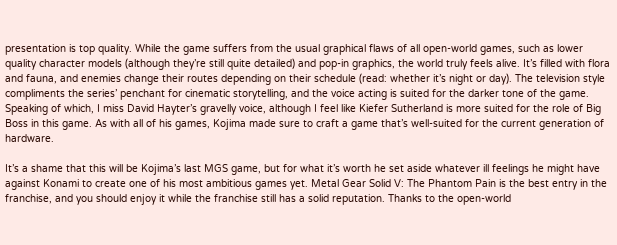presentation is top quality. While the game suffers from the usual graphical flaws of all open-world games, such as lower quality character models (although they’re still quite detailed) and pop-in graphics, the world truly feels alive. It’s filled with flora and fauna, and enemies change their routes depending on their schedule (read: whether it’s night or day). The television style compliments the series’ penchant for cinematic storytelling, and the voice acting is suited for the darker tone of the game. Speaking of which, I miss David Hayter’s gravelly voice, although I feel like Kiefer Sutherland is more suited for the role of Big Boss in this game. As with all of his games, Kojima made sure to craft a game that’s well-suited for the current generation of hardware.

It’s a shame that this will be Kojima’s last MGS game, but for what it’s worth he set aside whatever ill feelings he might have against Konami to create one of his most ambitious games yet. Metal Gear Solid V: The Phantom Pain is the best entry in the franchise, and you should enjoy it while the franchise still has a solid reputation. Thanks to the open-world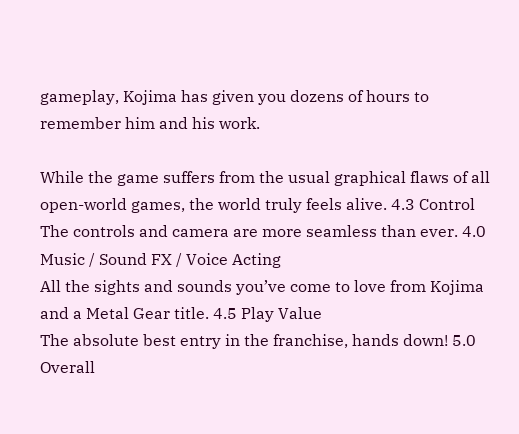gameplay, Kojima has given you dozens of hours to remember him and his work.

While the game suffers from the usual graphical flaws of all open-world games, the world truly feels alive. 4.3 Control
The controls and camera are more seamless than ever. 4.0 Music / Sound FX / Voice Acting
All the sights and sounds you’ve come to love from Kojima and a Metal Gear title. 4.5 Play Value
The absolute best entry in the franchise, hands down! 5.0 Overall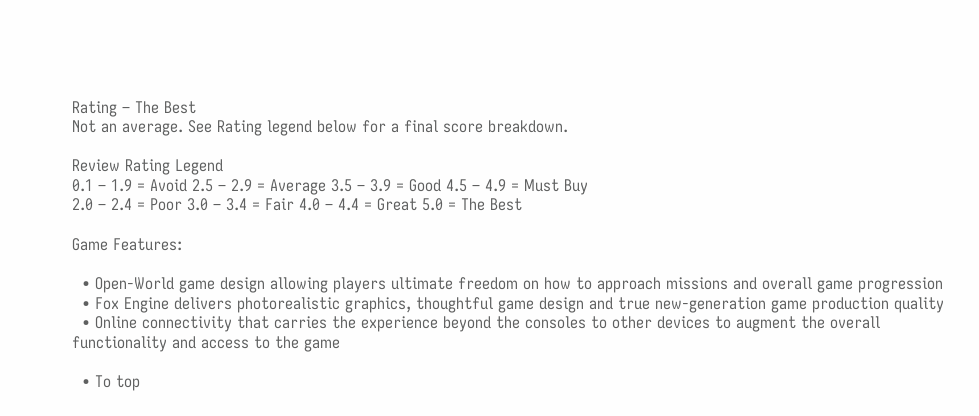Rating – The Best
Not an average. See Rating legend below for a final score breakdown.

Review Rating Legend
0.1 – 1.9 = Avoid 2.5 – 2.9 = Average 3.5 – 3.9 = Good 4.5 – 4.9 = Must Buy
2.0 – 2.4 = Poor 3.0 – 3.4 = Fair 4.0 – 4.4 = Great 5.0 = The Best

Game Features:

  • Open-World game design allowing players ultimate freedom on how to approach missions and overall game progression
  • Fox Engine delivers photorealistic graphics, thoughtful game design and true new-generation game production quality
  • Online connectivity that carries the experience beyond the consoles to other devices to augment the overall functionality and access to the game

  • To top